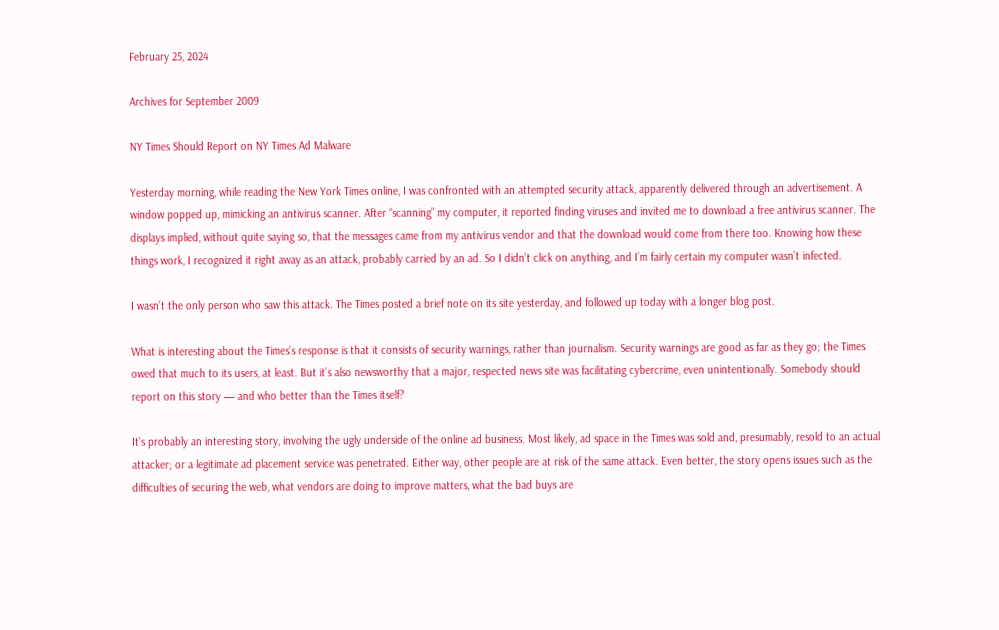February 25, 2024

Archives for September 2009

NY Times Should Report on NY Times Ad Malware

Yesterday morning, while reading the New York Times online, I was confronted with an attempted security attack, apparently delivered through an advertisement. A window popped up, mimicking an antivirus scanner. After “scanning” my computer, it reported finding viruses and invited me to download a free antivirus scanner. The displays implied, without quite saying so, that the messages came from my antivirus vendor and that the download would come from there too. Knowing how these things work, I recognized it right away as an attack, probably carried by an ad. So I didn’t click on anything, and I’m fairly certain my computer wasn’t infected.

I wasn’t the only person who saw this attack. The Times posted a brief note on its site yesterday, and followed up today with a longer blog post.

What is interesting about the Times’s response is that it consists of security warnings, rather than journalism. Security warnings are good as far as they go; the Times owed that much to its users, at least. But it’s also newsworthy that a major, respected news site was facilitating cybercrime, even unintentionally. Somebody should report on this story — and who better than the Times itself?

It’s probably an interesting story, involving the ugly underside of the online ad business. Most likely, ad space in the Times was sold and, presumably, resold to an actual attacker; or a legitimate ad placement service was penetrated. Either way, other people are at risk of the same attack. Even better, the story opens issues such as the difficulties of securing the web, what vendors are doing to improve matters, what the bad buys are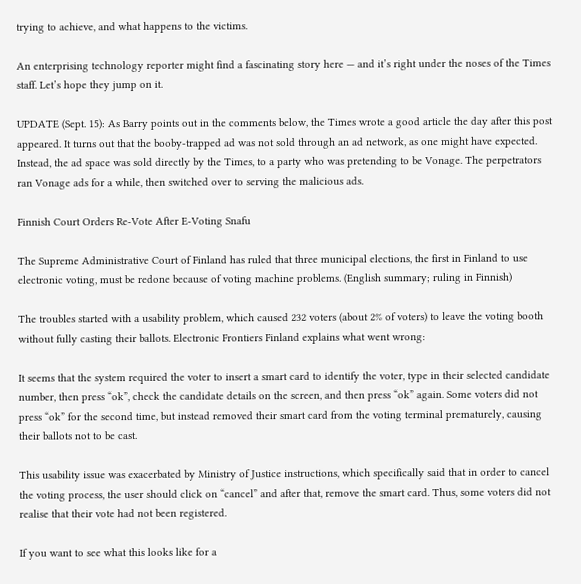trying to achieve, and what happens to the victims.

An enterprising technology reporter might find a fascinating story here — and it’s right under the noses of the Times staff. Let’s hope they jump on it.

UPDATE (Sept. 15): As Barry points out in the comments below, the Times wrote a good article the day after this post appeared. It turns out that the booby-trapped ad was not sold through an ad network, as one might have expected. Instead, the ad space was sold directly by the Times, to a party who was pretending to be Vonage. The perpetrators ran Vonage ads for a while, then switched over to serving the malicious ads.

Finnish Court Orders Re-Vote After E-Voting Snafu

The Supreme Administrative Court of Finland has ruled that three municipal elections, the first in Finland to use electronic voting, must be redone because of voting machine problems. (English summary; ruling in Finnish)

The troubles started with a usability problem, which caused 232 voters (about 2% of voters) to leave the voting booth without fully casting their ballots. Electronic Frontiers Finland explains what went wrong:

It seems that the system required the voter to insert a smart card to identify the voter, type in their selected candidate number, then press “ok”, check the candidate details on the screen, and then press “ok” again. Some voters did not press “ok” for the second time, but instead removed their smart card from the voting terminal prematurely, causing their ballots not to be cast.

This usability issue was exacerbated by Ministry of Justice instructions, which specifically said that in order to cancel the voting process, the user should click on “cancel” and after that, remove the smart card. Thus, some voters did not realise that their vote had not been registered.

If you want to see what this looks like for a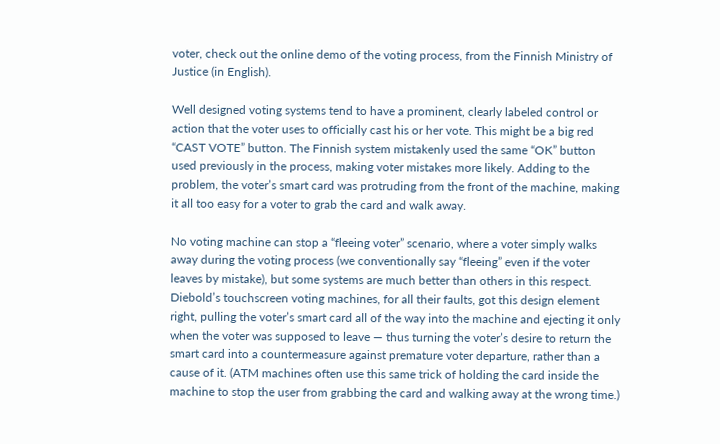voter, check out the online demo of the voting process, from the Finnish Ministry of Justice (in English).

Well designed voting systems tend to have a prominent, clearly labeled control or action that the voter uses to officially cast his or her vote. This might be a big red “CAST VOTE” button. The Finnish system mistakenly used the same “OK” button used previously in the process, making voter mistakes more likely. Adding to the problem, the voter’s smart card was protruding from the front of the machine, making it all too easy for a voter to grab the card and walk away.

No voting machine can stop a “fleeing voter” scenario, where a voter simply walks away during the voting process (we conventionally say “fleeing” even if the voter leaves by mistake), but some systems are much better than others in this respect. Diebold’s touchscreen voting machines, for all their faults, got this design element right, pulling the voter’s smart card all of the way into the machine and ejecting it only when the voter was supposed to leave — thus turning the voter’s desire to return the smart card into a countermeasure against premature voter departure, rather than a cause of it. (ATM machines often use this same trick of holding the card inside the machine to stop the user from grabbing the card and walking away at the wrong time.)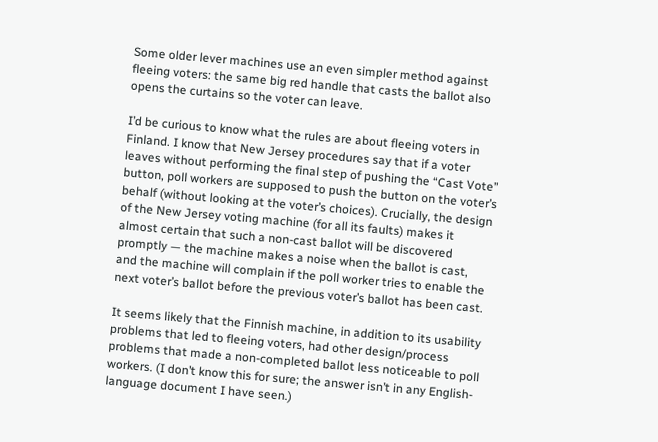Some older lever machines use an even simpler method against fleeing voters: the same big red handle that casts the ballot also opens the curtains so the voter can leave.

I’d be curious to know what the rules are about fleeing voters in Finland. I know that New Jersey procedures say that if a voter leaves without performing the final step of pushing the “Cast Vote” button, poll workers are supposed to push the button on the voter’s behalf (without looking at the voter’s choices). Crucially, the design of the New Jersey voting machine (for all its faults) makes it almost certain that such a non-cast ballot will be discovered promptly — the machine makes a noise when the ballot is cast, and the machine will complain if the poll worker tries to enable the next voter’s ballot before the previous voter’s ballot has been cast.

It seems likely that the Finnish machine, in addition to its usability problems that led to fleeing voters, had other design/process problems that made a non-completed ballot less noticeable to poll workers. (I don’t know this for sure; the answer isn’t in any English-language document I have seen.)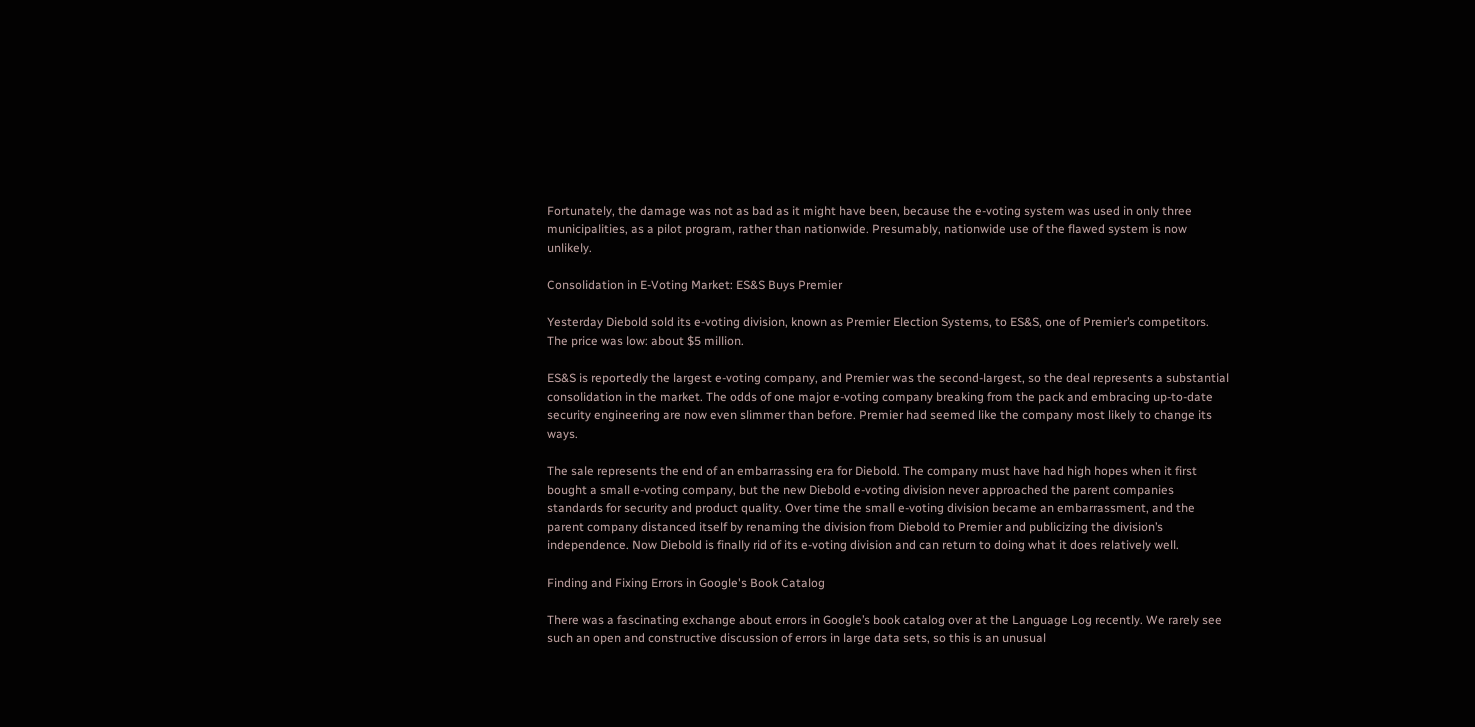Fortunately, the damage was not as bad as it might have been, because the e-voting system was used in only three municipalities, as a pilot program, rather than nationwide. Presumably, nationwide use of the flawed system is now unlikely.

Consolidation in E-Voting Market: ES&S Buys Premier

Yesterday Diebold sold its e-voting division, known as Premier Election Systems, to ES&S, one of Premier’s competitors. The price was low: about $5 million.

ES&S is reportedly the largest e-voting company, and Premier was the second-largest, so the deal represents a substantial consolidation in the market. The odds of one major e-voting company breaking from the pack and embracing up-to-date security engineering are now even slimmer than before. Premier had seemed like the company most likely to change its ways.

The sale represents the end of an embarrassing era for Diebold. The company must have had high hopes when it first bought a small e-voting company, but the new Diebold e-voting division never approached the parent companies standards for security and product quality. Over time the small e-voting division became an embarrassment, and the parent company distanced itself by renaming the division from Diebold to Premier and publicizing the division’s independence. Now Diebold is finally rid of its e-voting division and can return to doing what it does relatively well.

Finding and Fixing Errors in Google's Book Catalog

There was a fascinating exchange about errors in Google’s book catalog over at the Language Log recently. We rarely see such an open and constructive discussion of errors in large data sets, so this is an unusual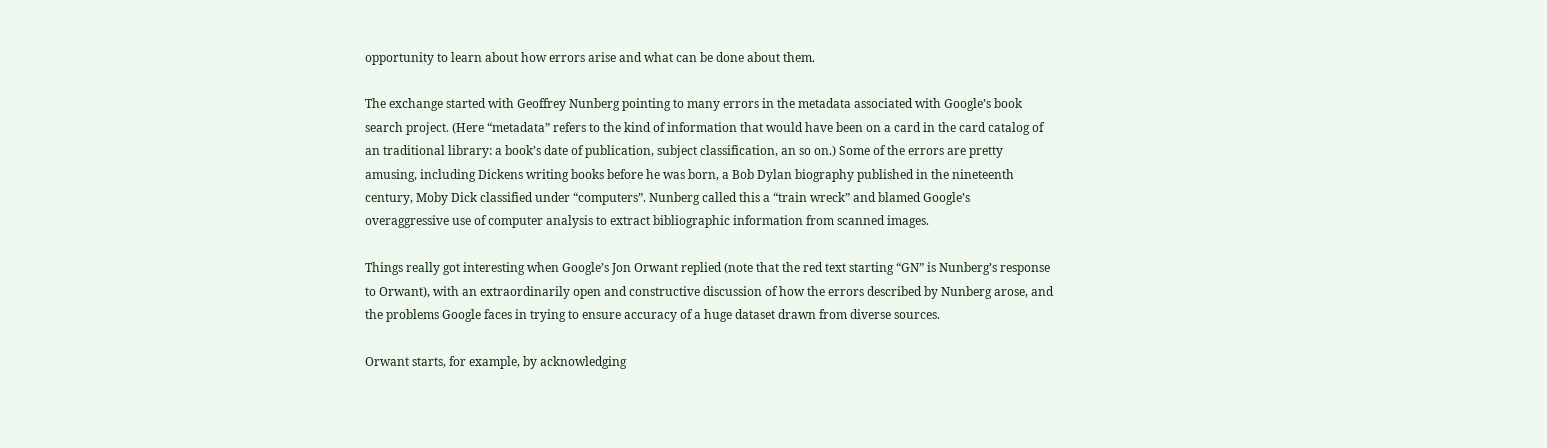opportunity to learn about how errors arise and what can be done about them.

The exchange started with Geoffrey Nunberg pointing to many errors in the metadata associated with Google’s book search project. (Here “metadata” refers to the kind of information that would have been on a card in the card catalog of an traditional library: a book’s date of publication, subject classification, an so on.) Some of the errors are pretty amusing, including Dickens writing books before he was born, a Bob Dylan biography published in the nineteenth century, Moby Dick classified under “computers”. Nunberg called this a “train wreck” and blamed Google’s overaggressive use of computer analysis to extract bibliographic information from scanned images.

Things really got interesting when Google’s Jon Orwant replied (note that the red text starting “GN” is Nunberg’s response to Orwant), with an extraordinarily open and constructive discussion of how the errors described by Nunberg arose, and the problems Google faces in trying to ensure accuracy of a huge dataset drawn from diverse sources.

Orwant starts, for example, by acknowledging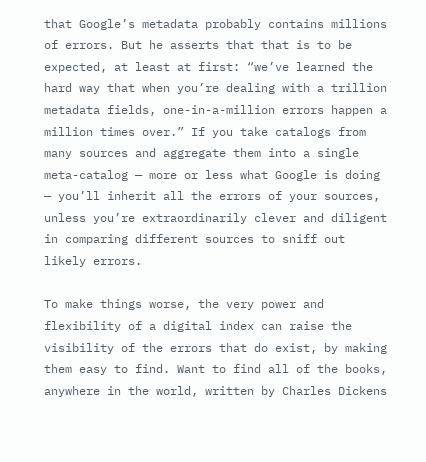that Google’s metadata probably contains millions of errors. But he asserts that that is to be expected, at least at first: “we’ve learned the hard way that when you’re dealing with a trillion metadata fields, one-in-a-million errors happen a million times over.” If you take catalogs from many sources and aggregate them into a single meta-catalog — more or less what Google is doing — you’ll inherit all the errors of your sources, unless you’re extraordinarily clever and diligent in comparing different sources to sniff out likely errors.

To make things worse, the very power and flexibility of a digital index can raise the visibility of the errors that do exist, by making them easy to find. Want to find all of the books, anywhere in the world, written by Charles Dickens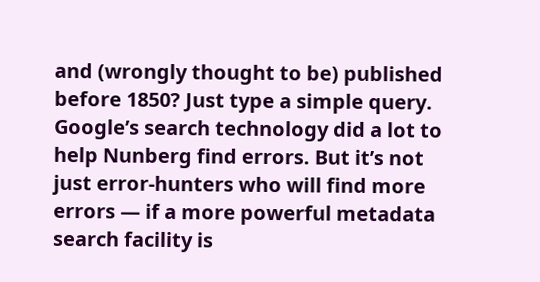and (wrongly thought to be) published before 1850? Just type a simple query. Google’s search technology did a lot to help Nunberg find errors. But it’s not just error-hunters who will find more errors — if a more powerful metadata search facility is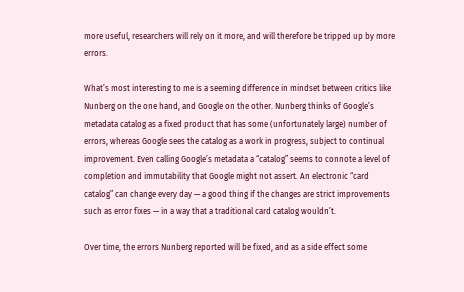more useful, researchers will rely on it more, and will therefore be tripped up by more errors.

What’s most interesting to me is a seeming difference in mindset between critics like Nunberg on the one hand, and Google on the other. Nunberg thinks of Google’s metadata catalog as a fixed product that has some (unfortunately large) number of errors, whereas Google sees the catalog as a work in progress, subject to continual improvement. Even calling Google’s metadata a “catalog” seems to connote a level of completion and immutability that Google might not assert. An electronic “card catalog” can change every day — a good thing if the changes are strict improvements such as error fixes — in a way that a traditional card catalog wouldn’t.

Over time, the errors Nunberg reported will be fixed, and as a side effect some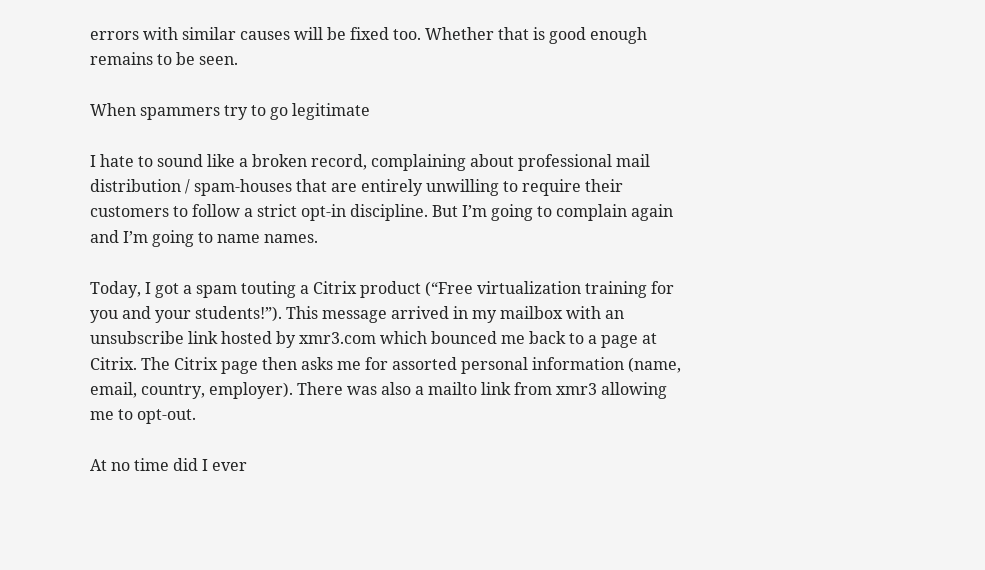errors with similar causes will be fixed too. Whether that is good enough remains to be seen.

When spammers try to go legitimate

I hate to sound like a broken record, complaining about professional mail distribution / spam-houses that are entirely unwilling to require their customers to follow a strict opt-in discipline. But I’m going to complain again and I’m going to name names.

Today, I got a spam touting a Citrix product (“Free virtualization training for you and your students!”). This message arrived in my mailbox with an unsubscribe link hosted by xmr3.com which bounced me back to a page at Citrix. The Citrix page then asks me for assorted personal information (name, email, country, employer). There was also a mailto link from xmr3 allowing me to opt-out.

At no time did I ever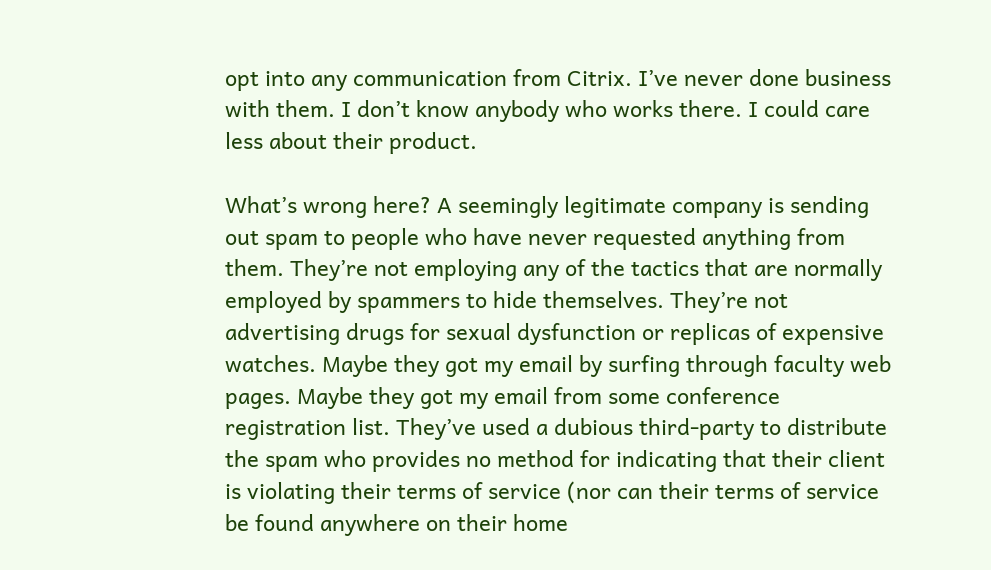opt into any communication from Citrix. I’ve never done business with them. I don’t know anybody who works there. I could care less about their product.

What’s wrong here? A seemingly legitimate company is sending out spam to people who have never requested anything from them. They’re not employing any of the tactics that are normally employed by spammers to hide themselves. They’re not advertising drugs for sexual dysfunction or replicas of expensive watches. Maybe they got my email by surfing through faculty web pages. Maybe they got my email from some conference registration list. They’ve used a dubious third-party to distribute the spam who provides no method for indicating that their client is violating their terms of service (nor can their terms of service be found anywhere on their home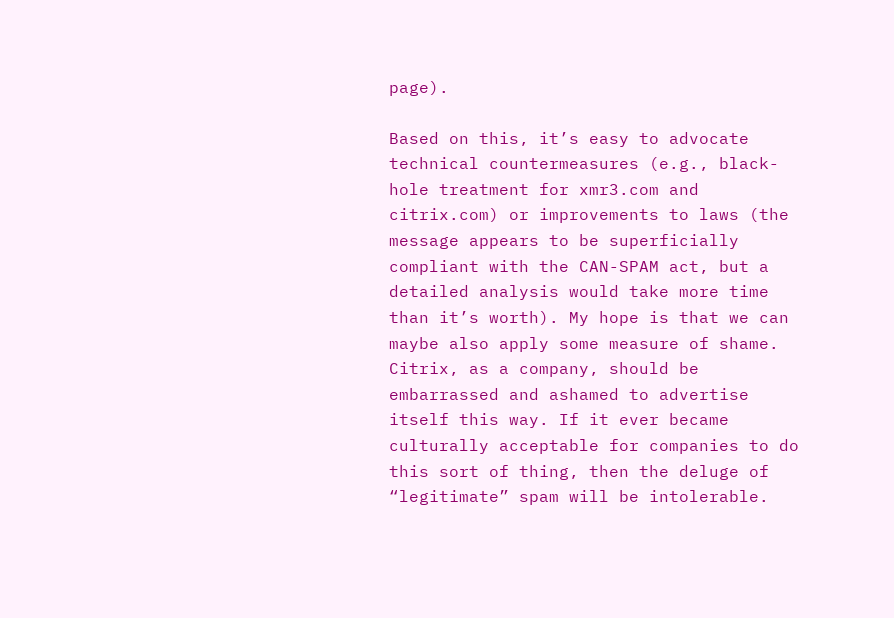page).

Based on this, it’s easy to advocate technical countermeasures (e.g., black-hole treatment for xmr3.com and citrix.com) or improvements to laws (the message appears to be superficially compliant with the CAN-SPAM act, but a detailed analysis would take more time than it’s worth). My hope is that we can maybe also apply some measure of shame. Citrix, as a company, should be embarrassed and ashamed to advertise itself this way. If it ever became culturally acceptable for companies to do this sort of thing, then the deluge of “legitimate” spam will be intolerable.